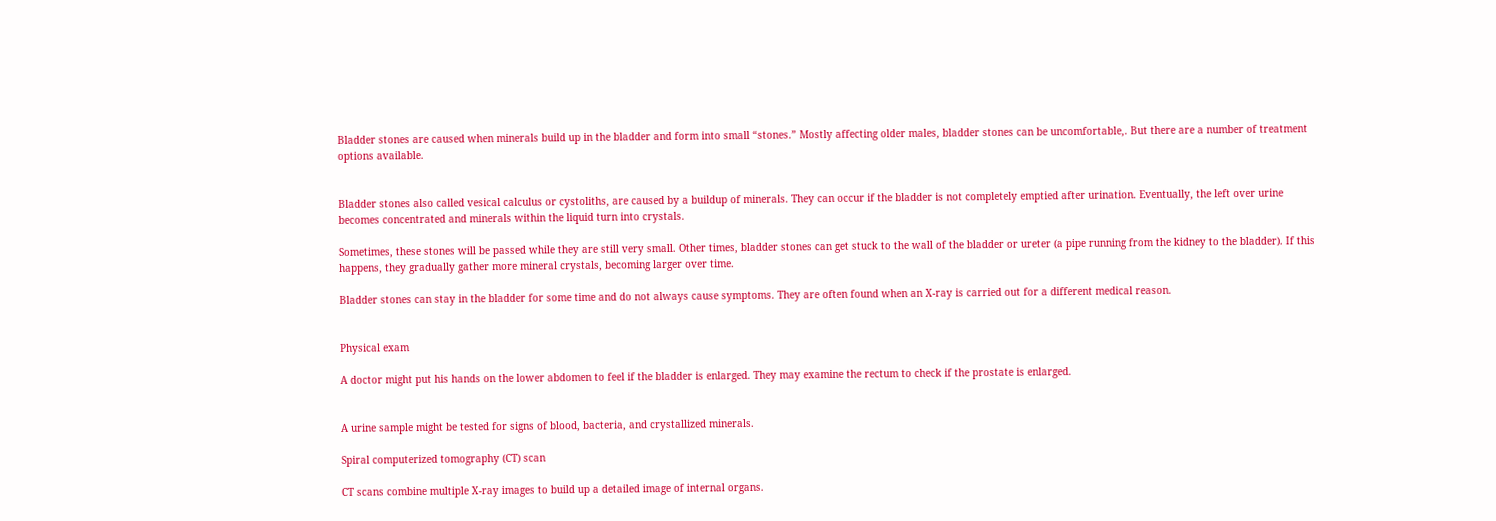Bladder stones are caused when minerals build up in the bladder and form into small “stones.” Mostly affecting older males, bladder stones can be uncomfortable,. But there are a number of treatment options available.


Bladder stones also called vesical calculus or cystoliths, are caused by a buildup of minerals. They can occur if the bladder is not completely emptied after urination. Eventually, the left over urine becomes concentrated and minerals within the liquid turn into crystals.

Sometimes, these stones will be passed while they are still very small. Other times, bladder stones can get stuck to the wall of the bladder or ureter (a pipe running from the kidney to the bladder). If this happens, they gradually gather more mineral crystals, becoming larger over time.

Bladder stones can stay in the bladder for some time and do not always cause symptoms. They are often found when an X-ray is carried out for a different medical reason.


Physical exam

A doctor might put his hands on the lower abdomen to feel if the bladder is enlarged. They may examine the rectum to check if the prostate is enlarged.


A urine sample might be tested for signs of blood, bacteria, and crystallized minerals.

Spiral computerized tomography (CT) scan

CT scans combine multiple X-ray images to build up a detailed image of internal organs.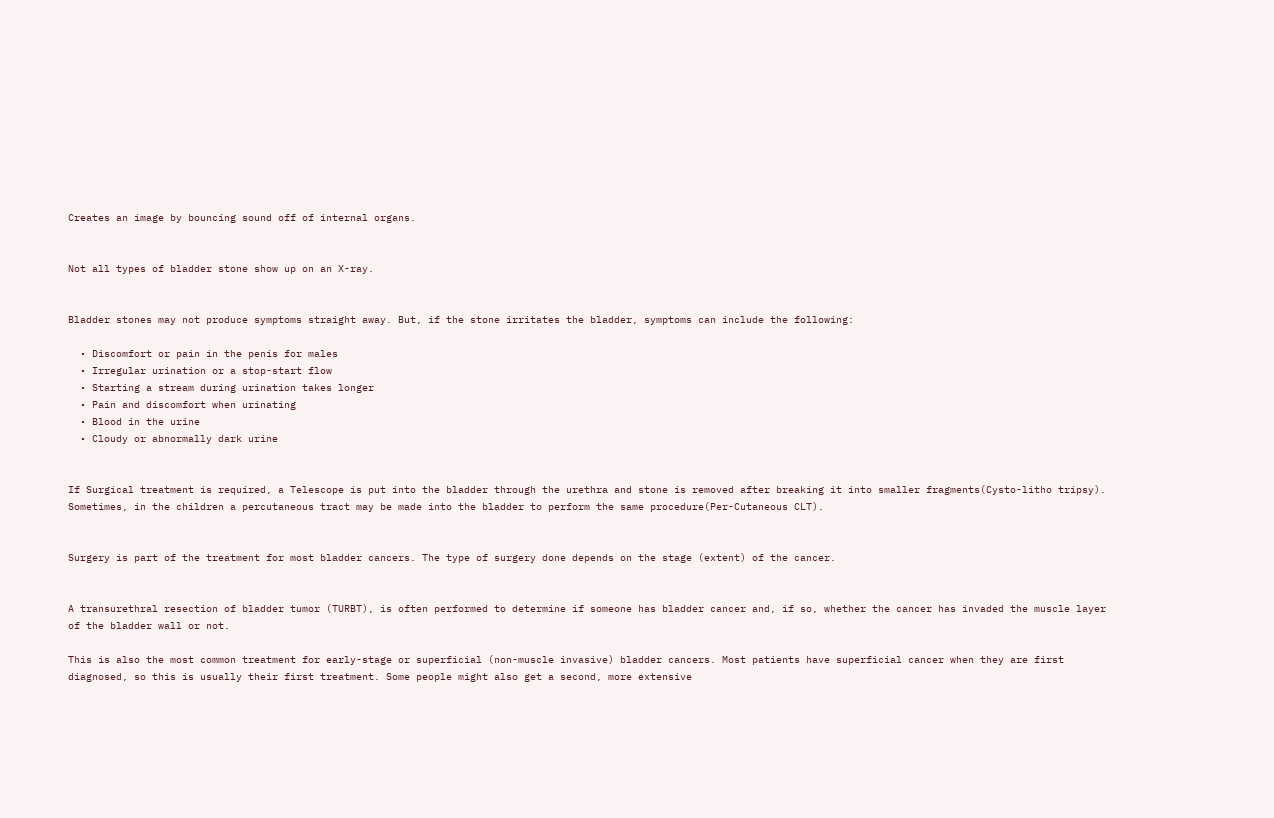Creates an image by bouncing sound off of internal organs.


Not all types of bladder stone show up on an X-ray.


Bladder stones may not produce symptoms straight away. But, if the stone irritates the bladder, symptoms can include the following:

  • Discomfort or pain in the penis for males
  • Irregular urination or a stop-start flow
  • Starting a stream during urination takes longer
  • Pain and discomfort when urinating
  • Blood in the urine
  • Cloudy or abnormally dark urine


If Surgical treatment is required, a Telescope is put into the bladder through the urethra and stone is removed after breaking it into smaller fragments(Cysto-litho tripsy). Sometimes, in the children a percutaneous tract may be made into the bladder to perform the same procedure(Per-Cutaneous CLT).


Surgery is part of the treatment for most bladder cancers. The type of surgery done depends on the stage (extent) of the cancer.


A transurethral resection of bladder tumor (TURBT), is often performed to determine if someone has bladder cancer and, if so, whether the cancer has invaded the muscle layer of the bladder wall or not.

This is also the most common treatment for early-stage or superficial (non-muscle invasive) bladder cancers. Most patients have superficial cancer when they are first diagnosed, so this is usually their first treatment. Some people might also get a second, more extensive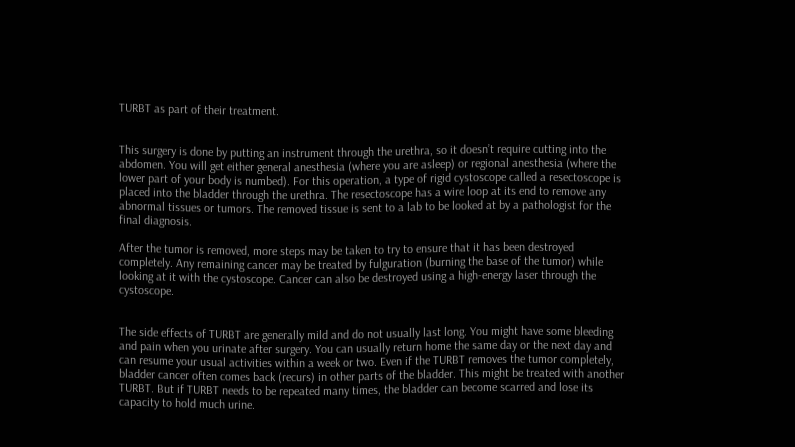TURBT as part of their treatment.


This surgery is done by putting an instrument through the urethra, so it doesn’t require cutting into the abdomen. You will get either general anesthesia (where you are asleep) or regional anesthesia (where the lower part of your body is numbed). For this operation, a type of rigid cystoscope called a resectoscope is placed into the bladder through the urethra. The resectoscope has a wire loop at its end to remove any abnormal tissues or tumors. The removed tissue is sent to a lab to be looked at by a pathologist for the final diagnosis.

After the tumor is removed, more steps may be taken to try to ensure that it has been destroyed completely. Any remaining cancer may be treated by fulguration (burning the base of the tumor) while looking at it with the cystoscope. Cancer can also be destroyed using a high-energy laser through the cystoscope.


The side effects of TURBT are generally mild and do not usually last long. You might have some bleeding and pain when you urinate after surgery. You can usually return home the same day or the next day and can resume your usual activities within a week or two. Even if the TURBT removes the tumor completely, bladder cancer often comes back (recurs) in other parts of the bladder. This might be treated with another TURBT. But if TURBT needs to be repeated many times, the bladder can become scarred and lose its capacity to hold much urine.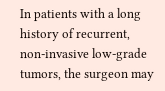In patients with a long history of recurrent, non-invasive low-grade tumors, the surgeon may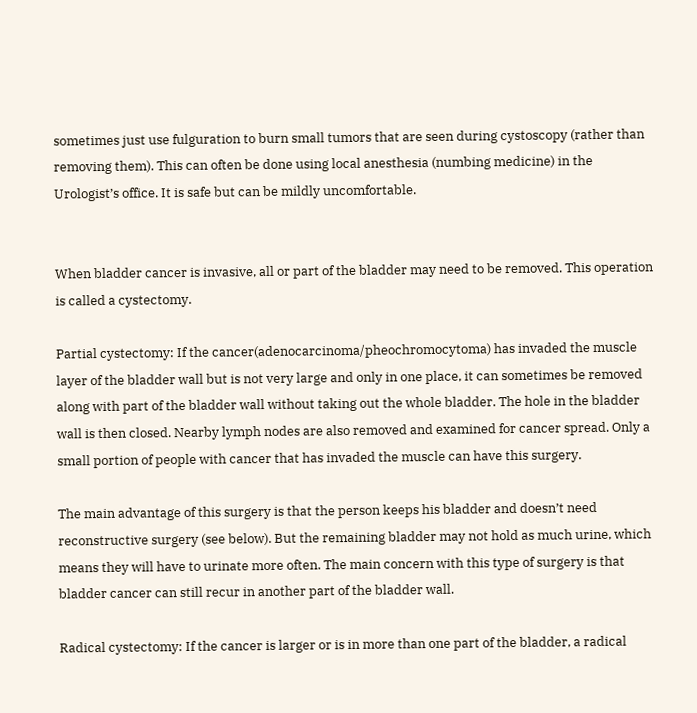sometimes just use fulguration to burn small tumors that are seen during cystoscopy (rather than removing them). This can often be done using local anesthesia (numbing medicine) in the Urologist’s office. It is safe but can be mildly uncomfortable.


When bladder cancer is invasive, all or part of the bladder may need to be removed. This operation is called a cystectomy.

Partial cystectomy: If the cancer(adenocarcinoma/pheochromocytoma) has invaded the muscle layer of the bladder wall but is not very large and only in one place, it can sometimes be removed along with part of the bladder wall without taking out the whole bladder. The hole in the bladder wall is then closed. Nearby lymph nodes are also removed and examined for cancer spread. Only a small portion of people with cancer that has invaded the muscle can have this surgery.

The main advantage of this surgery is that the person keeps his bladder and doesn’t need reconstructive surgery (see below). But the remaining bladder may not hold as much urine, which means they will have to urinate more often. The main concern with this type of surgery is that bladder cancer can still recur in another part of the bladder wall.

Radical cystectomy: If the cancer is larger or is in more than one part of the bladder, a radical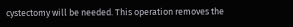cystectomy will be needed. This operation removes the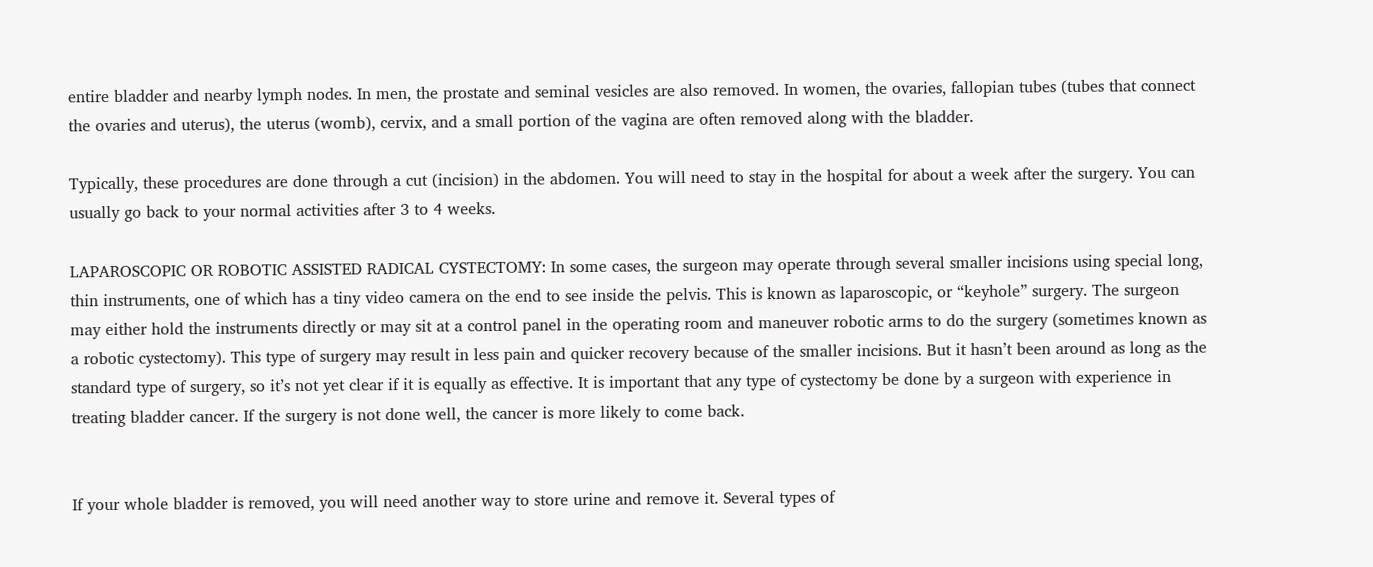entire bladder and nearby lymph nodes. In men, the prostate and seminal vesicles are also removed. In women, the ovaries, fallopian tubes (tubes that connect the ovaries and uterus), the uterus (womb), cervix, and a small portion of the vagina are often removed along with the bladder.

Typically, these procedures are done through a cut (incision) in the abdomen. You will need to stay in the hospital for about a week after the surgery. You can usually go back to your normal activities after 3 to 4 weeks.

LAPAROSCOPIC OR ROBOTIC ASSISTED RADICAL CYSTECTOMY: In some cases, the surgeon may operate through several smaller incisions using special long, thin instruments, one of which has a tiny video camera on the end to see inside the pelvis. This is known as laparoscopic, or “keyhole” surgery. The surgeon may either hold the instruments directly or may sit at a control panel in the operating room and maneuver robotic arms to do the surgery (sometimes known as a robotic cystectomy). This type of surgery may result in less pain and quicker recovery because of the smaller incisions. But it hasn’t been around as long as the standard type of surgery, so it’s not yet clear if it is equally as effective. It is important that any type of cystectomy be done by a surgeon with experience in treating bladder cancer. If the surgery is not done well, the cancer is more likely to come back.


If your whole bladder is removed, you will need another way to store urine and remove it. Several types of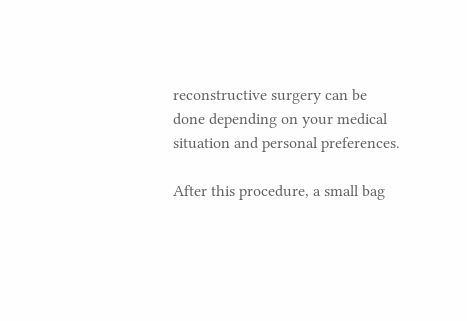reconstructive surgery can be done depending on your medical situation and personal preferences.

After this procedure, a small bag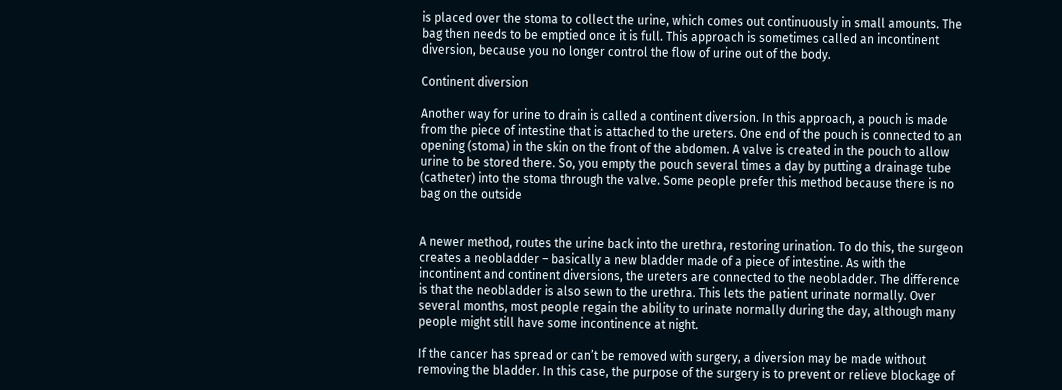is placed over the stoma to collect the urine, which comes out continuously in small amounts. The bag then needs to be emptied once it is full. This approach is sometimes called an incontinent diversion, because you no longer control the flow of urine out of the body.

Continent diversion

Another way for urine to drain is called a continent diversion. In this approach, a pouch is made from the piece of intestine that is attached to the ureters. One end of the pouch is connected to an opening (stoma) in the skin on the front of the abdomen. A valve is created in the pouch to allow urine to be stored there. So, you empty the pouch several times a day by putting a drainage tube (catheter) into the stoma through the valve. Some people prefer this method because there is no bag on the outside


A newer method, routes the urine back into the urethra, restoring urination. To do this, the surgeon creates a neobladder – basically a new bladder made of a piece of intestine. As with the incontinent and continent diversions, the ureters are connected to the neobladder. The difference is that the neobladder is also sewn to the urethra. This lets the patient urinate normally. Over several months, most people regain the ability to urinate normally during the day, although many people might still have some incontinence at night.

If the cancer has spread or can’t be removed with surgery, a diversion may be made without removing the bladder. In this case, the purpose of the surgery is to prevent or relieve blockage of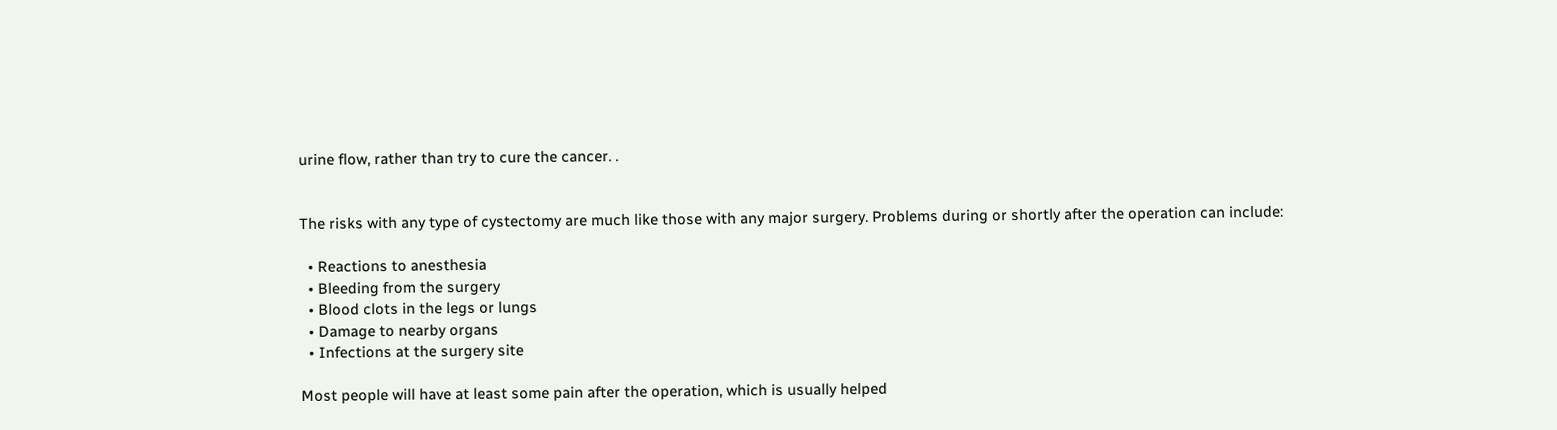urine flow, rather than try to cure the cancer. .


The risks with any type of cystectomy are much like those with any major surgery. Problems during or shortly after the operation can include:

  • Reactions to anesthesia
  • Bleeding from the surgery
  • Blood clots in the legs or lungs
  • Damage to nearby organs
  • Infections at the surgery site

Most people will have at least some pain after the operation, which is usually helped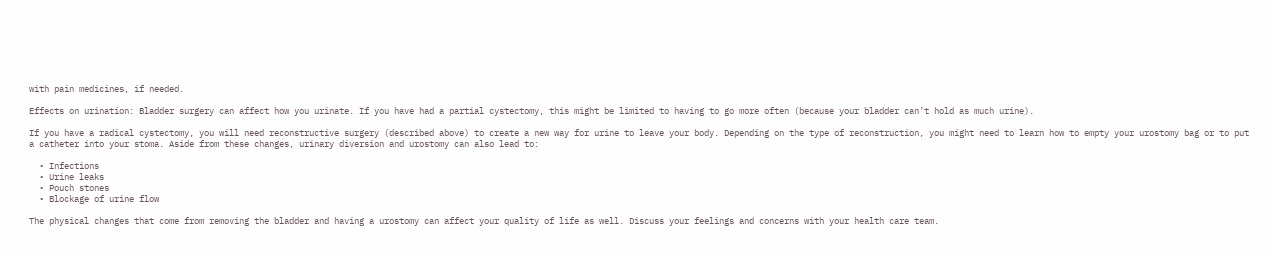with pain medicines, if needed.

Effects on urination: Bladder surgery can affect how you urinate. If you have had a partial cystectomy, this might be limited to having to go more often (because your bladder can’t hold as much urine).

If you have a radical cystectomy, you will need reconstructive surgery (described above) to create a new way for urine to leave your body. Depending on the type of reconstruction, you might need to learn how to empty your urostomy bag or to put a catheter into your stoma. Aside from these changes, urinary diversion and urostomy can also lead to:

  • Infections
  • Urine leaks
  • Pouch stones
  • Blockage of urine flow

The physical changes that come from removing the bladder and having a urostomy can affect your quality of life as well. Discuss your feelings and concerns with your health care team.